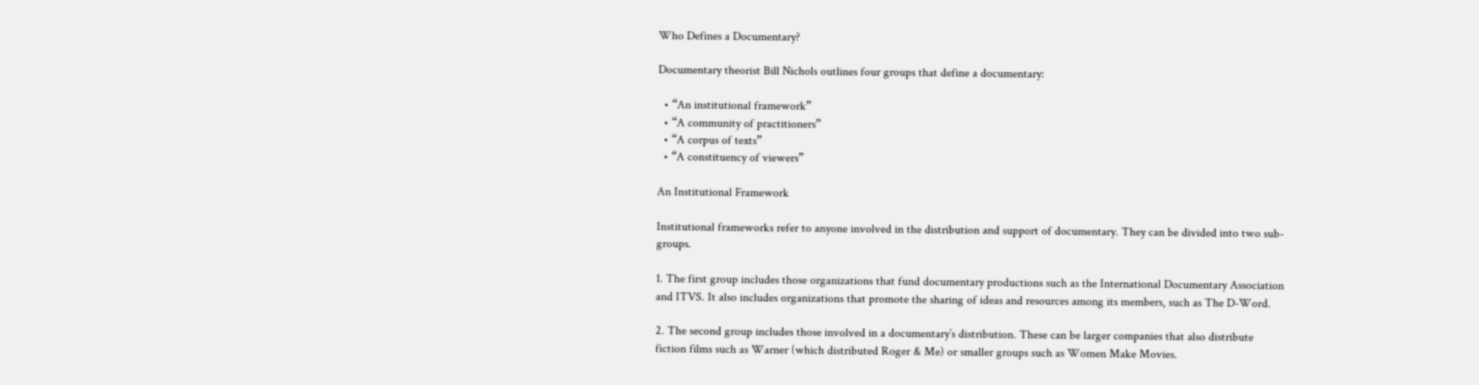Who Defines a Documentary?

Documentary theorist Bill Nichols outlines four groups that define a documentary:

  • “An institutional framework”
  • “A community of practitioners”
  • “A corpus of texts”
  • “A constituency of viewers”

An Institutional Framework

Institutional frameworks refer to anyone involved in the distribution and support of documentary. They can be divided into two sub-groups.

1. The first group includes those organizations that fund documentary productions such as the International Documentary Association and ITVS. It also includes organizations that promote the sharing of ideas and resources among its members, such as The D-Word.

2. The second group includes those involved in a documentary’s distribution. These can be larger companies that also distribute fiction films such as Warner (which distributed Roger & Me) or smaller groups such as Women Make Movies.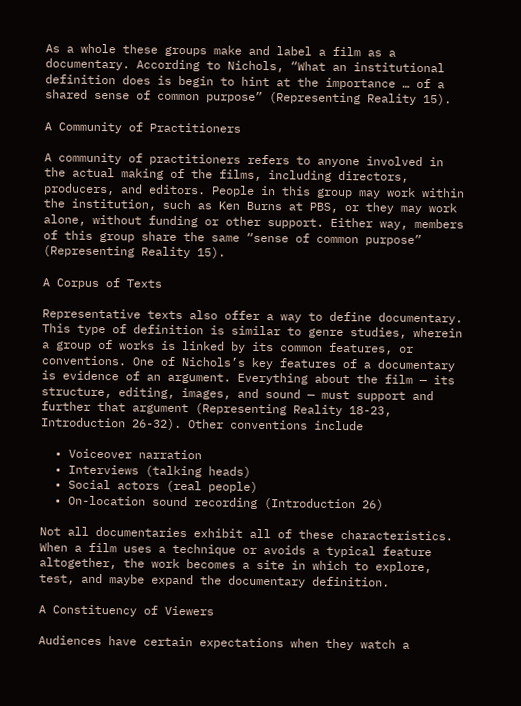As a whole these groups make and label a film as a documentary. According to Nichols, “What an institutional definition does is begin to hint at the importance … of a shared sense of common purpose” (Representing Reality 15).

A Community of Practitioners

A community of practitioners refers to anyone involved in the actual making of the films, including directors, producers, and editors. People in this group may work within the institution, such as Ken Burns at PBS, or they may work alone, without funding or other support. Either way, members of this group share the same “sense of common purpose” (Representing Reality 15).

A Corpus of Texts

Representative texts also offer a way to define documentary. This type of definition is similar to genre studies, wherein a group of works is linked by its common features, or conventions. One of Nichols’s key features of a documentary is evidence of an argument. Everything about the film — its structure, editing, images, and sound — must support and further that argument (Representing Reality 18-23, Introduction 26-32). Other conventions include

  • Voiceover narration
  • Interviews (talking heads)
  • Social actors (real people)
  • On-location sound recording (Introduction 26)

Not all documentaries exhibit all of these characteristics. When a film uses a technique or avoids a typical feature altogether, the work becomes a site in which to explore, test, and maybe expand the documentary definition.

A Constituency of Viewers

Audiences have certain expectations when they watch a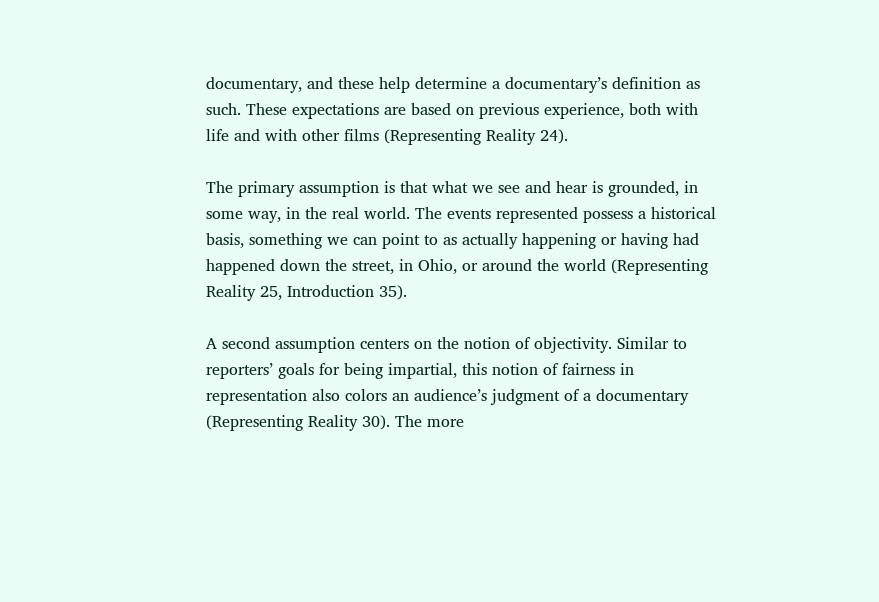documentary, and these help determine a documentary’s definition as such. These expectations are based on previous experience, both with life and with other films (Representing Reality 24).

The primary assumption is that what we see and hear is grounded, in some way, in the real world. The events represented possess a historical basis, something we can point to as actually happening or having had happened down the street, in Ohio, or around the world (Representing Reality 25, Introduction 35).

A second assumption centers on the notion of objectivity. Similar to reporters’ goals for being impartial, this notion of fairness in representation also colors an audience’s judgment of a documentary (Representing Reality 30). The more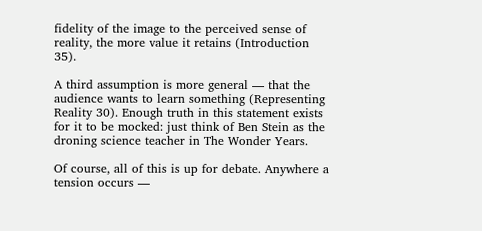fidelity of the image to the perceived sense of reality, the more value it retains (Introduction 35).

A third assumption is more general — that the audience wants to learn something (Representing Reality 30). Enough truth in this statement exists for it to be mocked: just think of Ben Stein as the droning science teacher in The Wonder Years.

Of course, all of this is up for debate. Anywhere a tension occurs —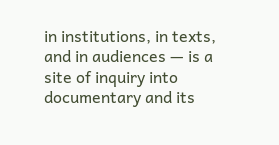in institutions, in texts, and in audiences — is a site of inquiry into documentary and its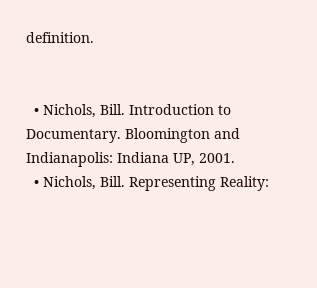definition.


  • Nichols, Bill. Introduction to Documentary. Bloomington and Indianapolis: Indiana UP, 2001.
  • Nichols, Bill. Representing Reality: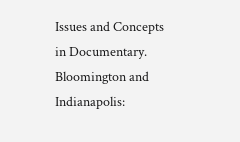Issues and Concepts in Documentary. Bloomington and Indianapolis: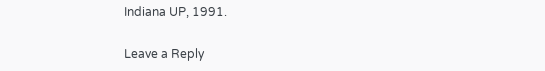Indiana UP, 1991.

Leave a Reply